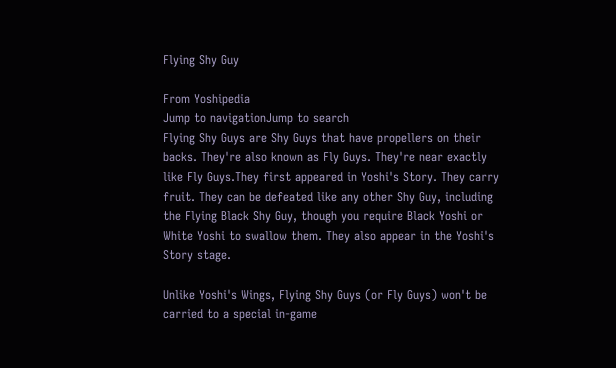Flying Shy Guy

From Yoshipedia
Jump to navigationJump to search
Flying Shy Guys are Shy Guys that have propellers on their backs. They're also known as Fly Guys. They're near exactly like Fly Guys.They first appeared in Yoshi's Story. They carry fruit. They can be defeated like any other Shy Guy, including the Flying Black Shy Guy, though you require Black Yoshi or White Yoshi to swallow them. They also appear in the Yoshi's Story stage.

Unlike Yoshi's Wings, Flying Shy Guys (or Fly Guys) won't be carried to a special in-game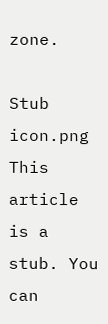zone.

Stub icon.png This article is a stub. You can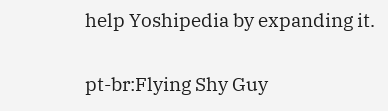help Yoshipedia by expanding it.

pt-br:Flying Shy Guy